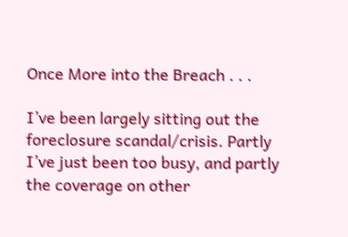Once More into the Breach . . .

I’ve been largely sitting out the foreclosure scandal/crisis. Partly I’ve just been too busy, and partly the coverage on other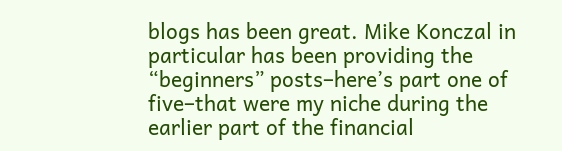blogs has been great. Mike Konczal in particular has been providing the “beginners” posts–here’s part one of five–that were my niche during the earlier part of the financial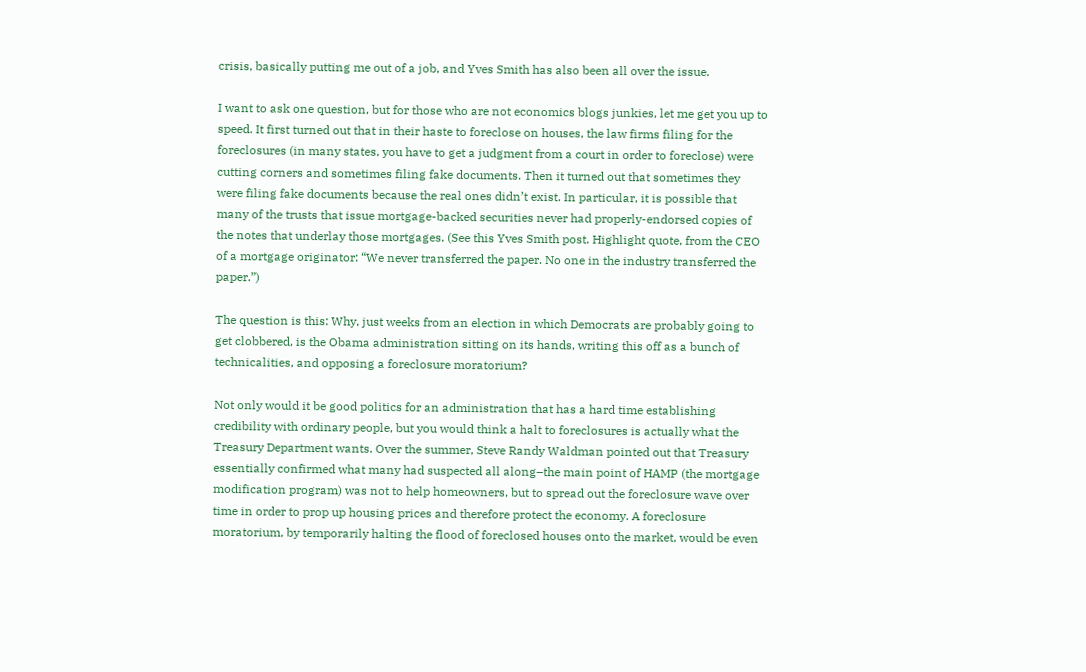crisis, basically putting me out of a job, and Yves Smith has also been all over the issue.

I want to ask one question, but for those who are not economics blogs junkies, let me get you up to speed. It first turned out that in their haste to foreclose on houses, the law firms filing for the foreclosures (in many states, you have to get a judgment from a court in order to foreclose) were cutting corners and sometimes filing fake documents. Then it turned out that sometimes they were filing fake documents because the real ones didn’t exist. In particular, it is possible that many of the trusts that issue mortgage-backed securities never had properly-endorsed copies of the notes that underlay those mortgages. (See this Yves Smith post. Highlight quote, from the CEO of a mortgage originator: “We never transferred the paper. No one in the industry transferred the paper.”)

The question is this: Why, just weeks from an election in which Democrats are probably going to get clobbered, is the Obama administration sitting on its hands, writing this off as a bunch of technicalities, and opposing a foreclosure moratorium?

Not only would it be good politics for an administration that has a hard time establishing credibility with ordinary people, but you would think a halt to foreclosures is actually what the Treasury Department wants. Over the summer, Steve Randy Waldman pointed out that Treasury essentially confirmed what many had suspected all along–the main point of HAMP (the mortgage modification program) was not to help homeowners, but to spread out the foreclosure wave over time in order to prop up housing prices and therefore protect the economy. A foreclosure moratorium, by temporarily halting the flood of foreclosed houses onto the market, would be even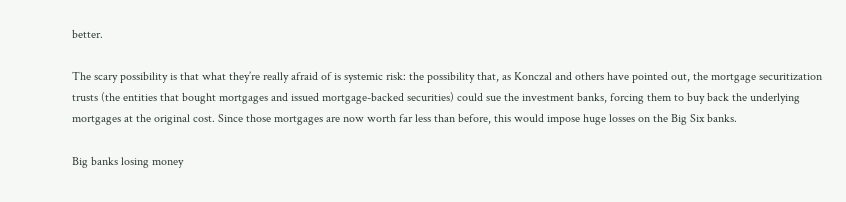better.

The scary possibility is that what they’re really afraid of is systemic risk: the possibility that, as Konczal and others have pointed out, the mortgage securitization trusts (the entities that bought mortgages and issued mortgage-backed securities) could sue the investment banks, forcing them to buy back the underlying mortgages at the original cost. Since those mortgages are now worth far less than before, this would impose huge losses on the Big Six banks.

Big banks losing money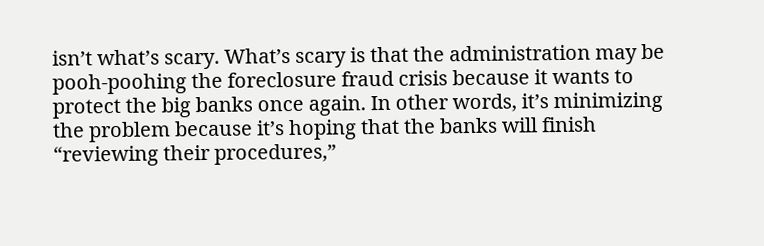isn’t what’s scary. What’s scary is that the administration may be pooh-poohing the foreclosure fraud crisis because it wants to protect the big banks once again. In other words, it’s minimizing the problem because it’s hoping that the banks will finish “reviewing their procedures,”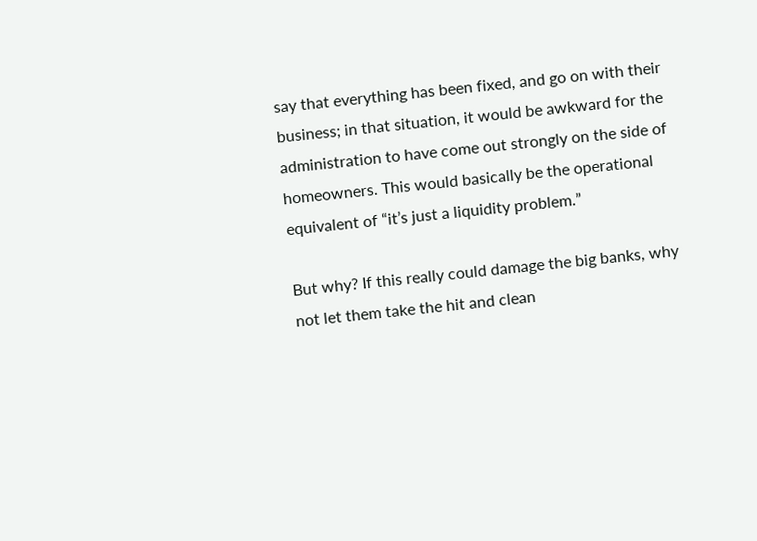say that everything has been fixed, and go on with their business; in that situation, it would be awkward for the administration to have come out strongly on the side of homeowners. This would basically be the operational equivalent of “it’s just a liquidity problem.”

But why? If this really could damage the big banks, why not let them take the hit and clean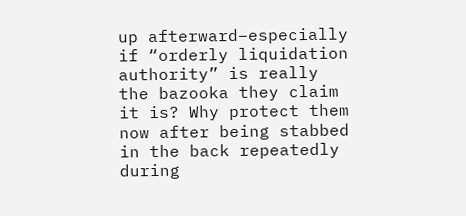up afterward–especially if “orderly liquidation authority” is really the bazooka they claim it is? Why protect them now after being stabbed in the back repeatedly during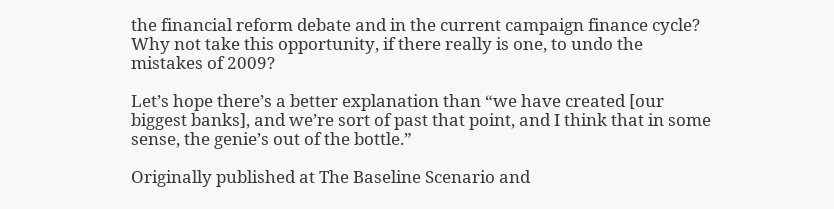the financial reform debate and in the current campaign finance cycle? Why not take this opportunity, if there really is one, to undo the mistakes of 2009?

Let’s hope there’s a better explanation than “we have created [our biggest banks], and we’re sort of past that point, and I think that in some sense, the genie’s out of the bottle.”

Originally published at The Baseline Scenario and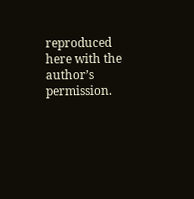reproduced here with the author’s permission.